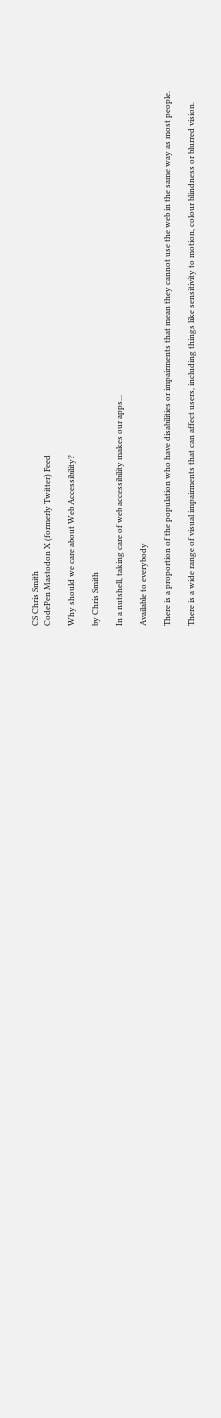CS Chris Smith
CodePen Mastodon X (formerly Twitter) Feed

Why should we care about Web Accessibility?

by Chris Smith

In a nutshell, taking care of web accessibility makes our apps...

Available to everybody

There is a proportion of the population who have disabilities or impairments that mean they cannot use the web in the same way as most people.

There is a wide range of visual impairments that can affect users, including things like sensitivity to motion, colour blindness or blurred vision.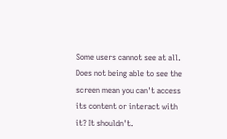Some users cannot see at all. Does not being able to see the screen mean you can't access its content or interact with it? It shouldn't.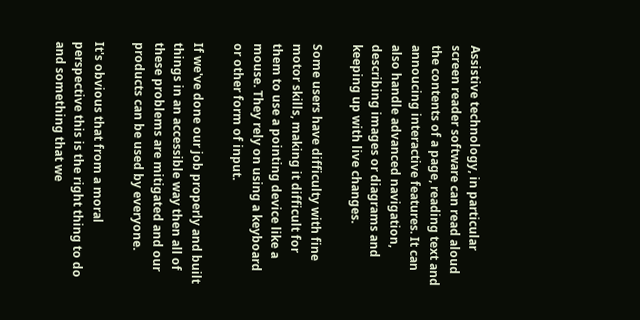Assistive technology, in particular screen reader software can read aloud the contents of a page, reading text and annoucing interactive features. It can also handle advanced navigation, describing images or diagrams and keeping up with live changes.

Some users have difficulty with fine motor skills, making it difficult for them to use a pointing device like a mouse. They rely on using a keyboard or other form of input.

If we've done our job properly and built things in an accessible way then all of these problems are mitigated and our products can be used by everyone.

It's obvious that from a moral perspective this is the right thing to do and something that we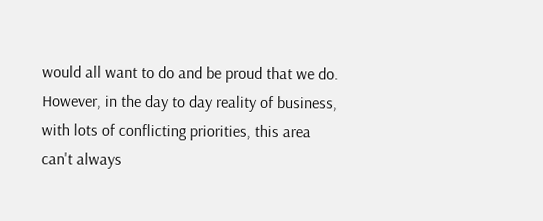would all want to do and be proud that we do. However, in the day to day reality of business, with lots of conflicting priorities, this area can't always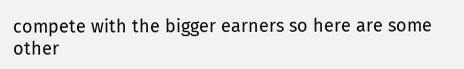compete with the bigger earners so here are some other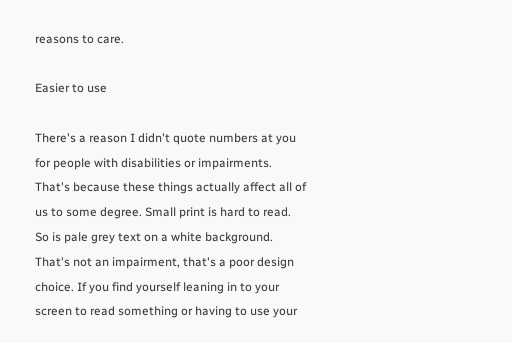reasons to care.

Easier to use

There's a reason I didn't quote numbers at you for people with disabilities or impairments. That's because these things actually affect all of us to some degree. Small print is hard to read. So is pale grey text on a white background. That's not an impairment, that's a poor design choice. If you find yourself leaning in to your screen to read something or having to use your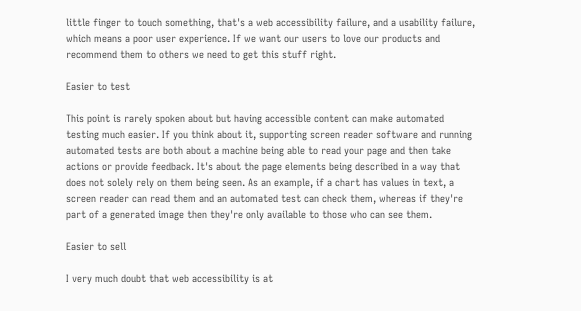little finger to touch something, that's a web accessibility failure, and a usability failure, which means a poor user experience. If we want our users to love our products and recommend them to others we need to get this stuff right.

Easier to test

This point is rarely spoken about but having accessible content can make automated testing much easier. If you think about it, supporting screen reader software and running automated tests are both about a machine being able to read your page and then take actions or provide feedback. It's about the page elements being described in a way that does not solely rely on them being seen. As an example, if a chart has values in text, a screen reader can read them and an automated test can check them, whereas if they're part of a generated image then they're only available to those who can see them.

Easier to sell

I very much doubt that web accessibility is at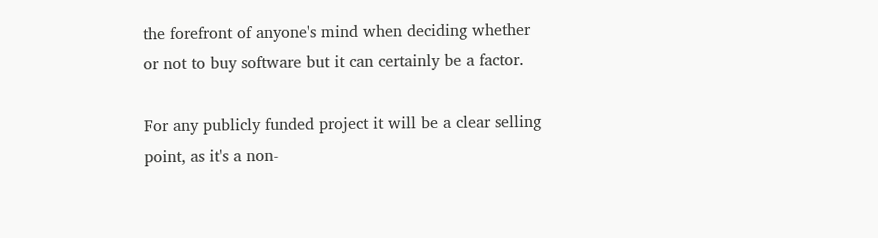the forefront of anyone's mind when deciding whether or not to buy software but it can certainly be a factor.

For any publicly funded project it will be a clear selling point, as it's a non-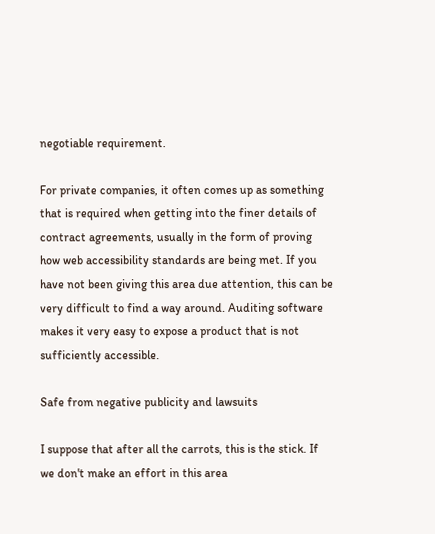negotiable requirement.

For private companies, it often comes up as something that is required when getting into the finer details of contract agreements, usually in the form of proving how web accessibility standards are being met. If you have not been giving this area due attention, this can be very difficult to find a way around. Auditing software makes it very easy to expose a product that is not sufficiently accessible.

Safe from negative publicity and lawsuits

I suppose that after all the carrots, this is the stick. If we don't make an effort in this area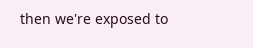then we're exposed to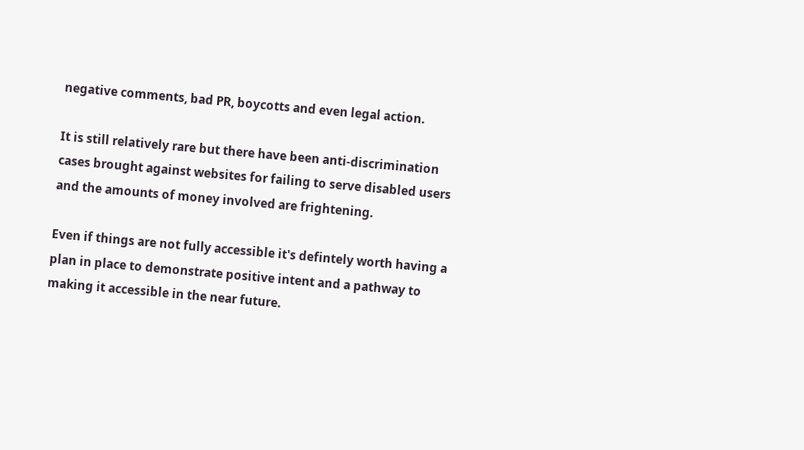negative comments, bad PR, boycotts and even legal action.

It is still relatively rare but there have been anti-discrimination cases brought against websites for failing to serve disabled users and the amounts of money involved are frightening.

Even if things are not fully accessible it's defintely worth having a plan in place to demonstrate positive intent and a pathway to making it accessible in the near future.